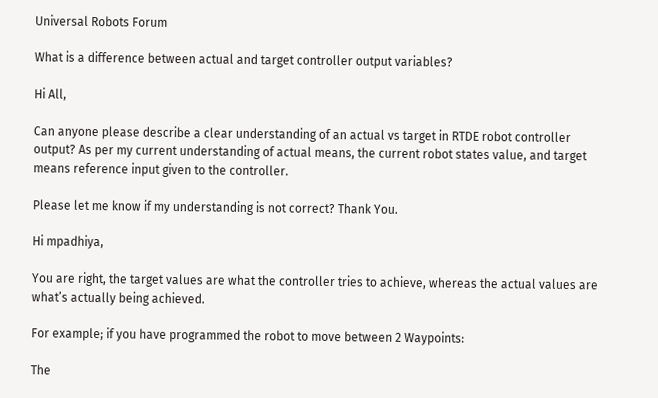Universal Robots Forum

What is a difference between actual and target controller output variables?

Hi All,

Can anyone please describe a clear understanding of an actual vs target in RTDE robot controller output? As per my current understanding of actual means, the current robot states value, and target means reference input given to the controller.

Please let me know if my understanding is not correct? Thank You.

Hi mpadhiya,

You are right, the target values are what the controller tries to achieve, whereas the actual values are what’s actually being achieved.

For example; if you have programmed the robot to move between 2 Waypoints:

The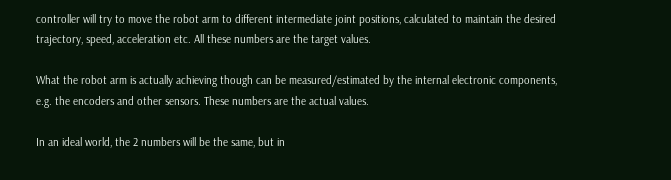controller will try to move the robot arm to different intermediate joint positions, calculated to maintain the desired trajectory, speed, acceleration etc. All these numbers are the target values.

What the robot arm is actually achieving though can be measured/estimated by the internal electronic components, e.g. the encoders and other sensors. These numbers are the actual values.

In an ideal world, the 2 numbers will be the same, but in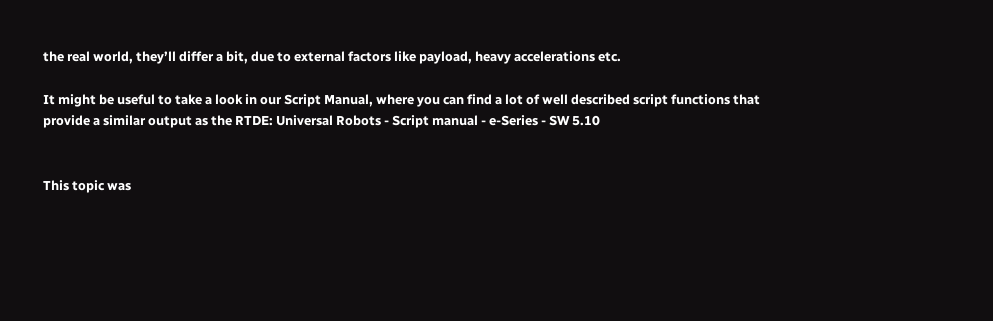the real world, they’ll differ a bit, due to external factors like payload, heavy accelerations etc.

It might be useful to take a look in our Script Manual, where you can find a lot of well described script functions that provide a similar output as the RTDE: Universal Robots - Script manual - e-Series - SW 5.10


This topic was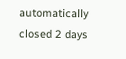automatically closed 2 days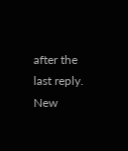after the last reply. New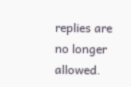replies are no longer allowed.